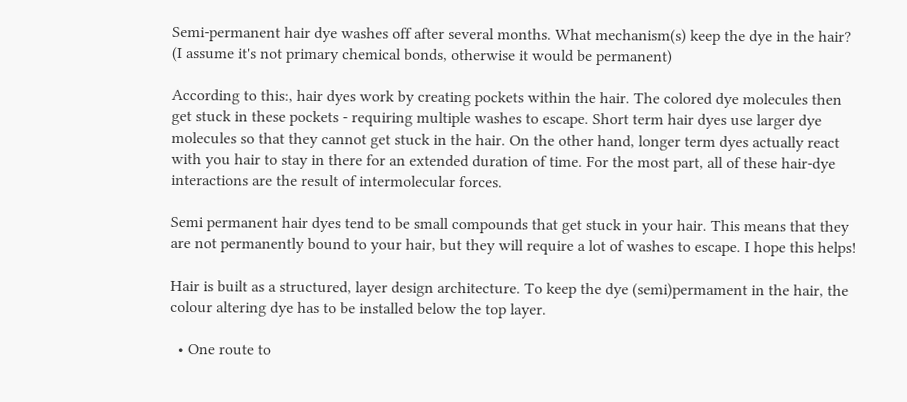Semi-permanent hair dye washes off after several months. What mechanism(s) keep the dye in the hair? (I assume it's not primary chemical bonds, otherwise it would be permanent)

According to this:, hair dyes work by creating pockets within the hair. The colored dye molecules then get stuck in these pockets - requiring multiple washes to escape. Short term hair dyes use larger dye molecules so that they cannot get stuck in the hair. On the other hand, longer term dyes actually react with you hair to stay in there for an extended duration of time. For the most part, all of these hair-dye interactions are the result of intermolecular forces.

Semi permanent hair dyes tend to be small compounds that get stuck in your hair. This means that they are not permanently bound to your hair, but they will require a lot of washes to escape. I hope this helps!

Hair is built as a structured, layer design architecture. To keep the dye (semi)permament in the hair, the colour altering dye has to be installed below the top layer.

  • One route to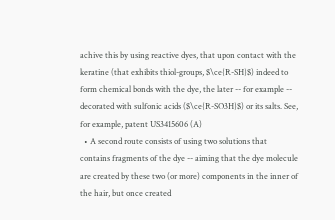achive this by using reactive dyes, that upon contact with the keratine (that exhibits thiol-groups, $\ce{R-SH}$) indeed to form chemical bonds with the dye, the later -- for example -- decorated with sulfonic acids ($\ce{R-SO3H}$) or its salts. See, for example, patent US3415606 (A)
  • A second route consists of using two solutions that contains fragments of the dye -- aiming that the dye molecule are created by these two (or more) components in the inner of the hair, but once created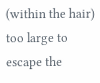(within the hair) too large to escape the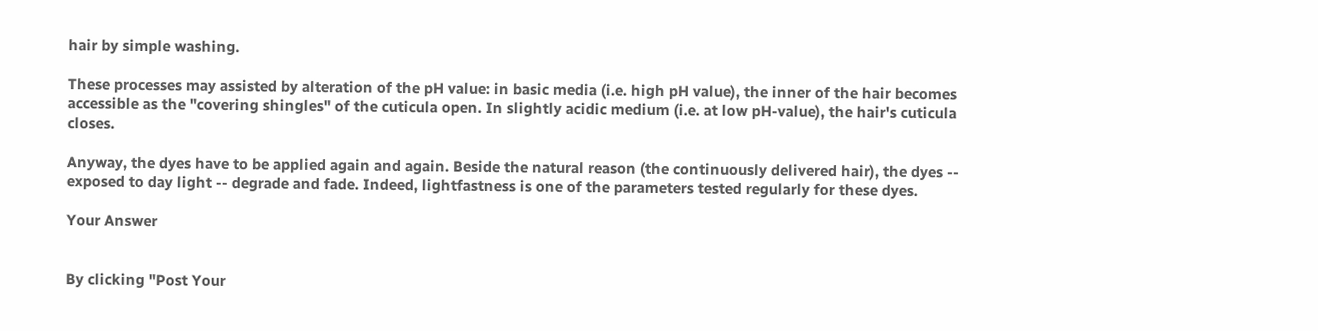hair by simple washing.

These processes may assisted by alteration of the pH value: in basic media (i.e. high pH value), the inner of the hair becomes accessible as the "covering shingles" of the cuticula open. In slightly acidic medium (i.e. at low pH-value), the hair's cuticula closes.

Anyway, the dyes have to be applied again and again. Beside the natural reason (the continuously delivered hair), the dyes -- exposed to day light -- degrade and fade. Indeed, lightfastness is one of the parameters tested regularly for these dyes.

Your Answer


By clicking "Post Your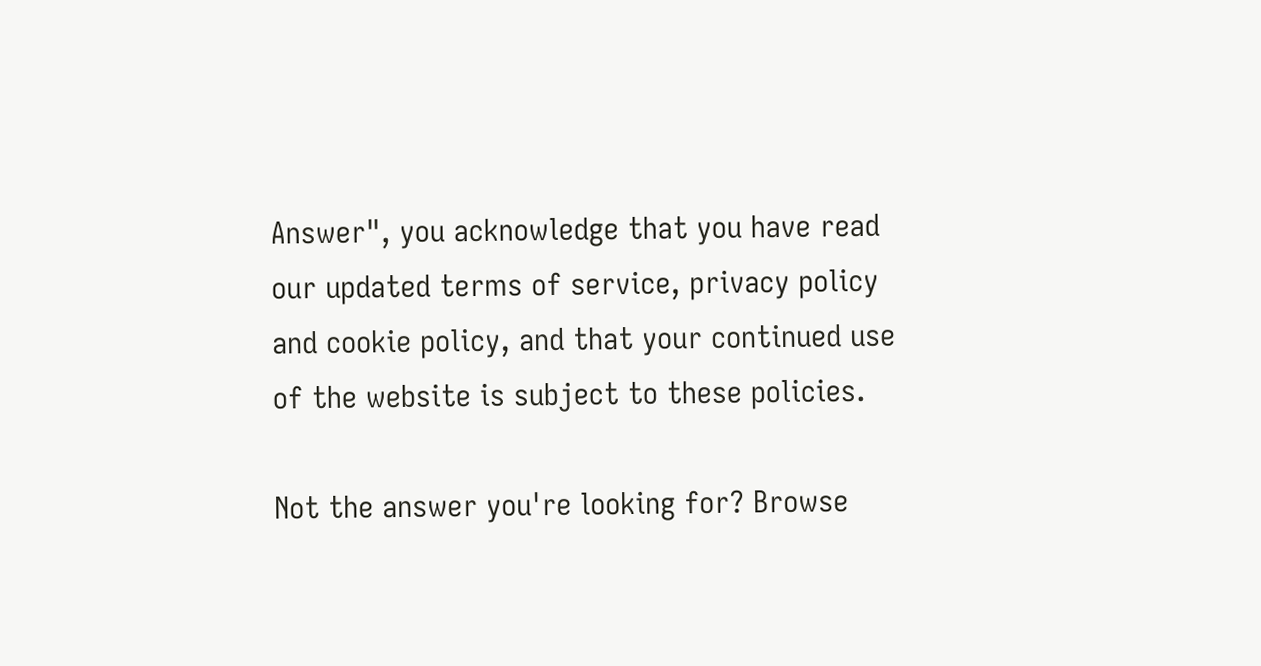Answer", you acknowledge that you have read our updated terms of service, privacy policy and cookie policy, and that your continued use of the website is subject to these policies.

Not the answer you're looking for? Browse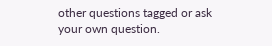other questions tagged or ask your own question.